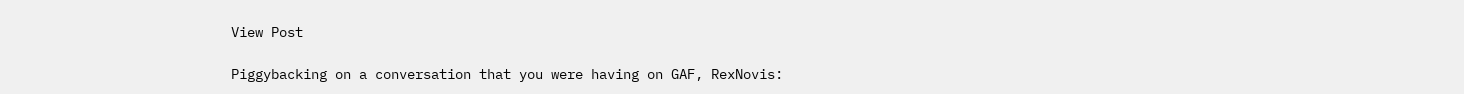View Post

Piggybacking on a conversation that you were having on GAF, RexNovis: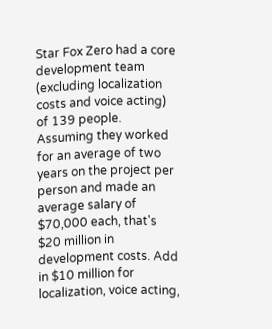Star Fox Zero had a core development team (excluding localization costs and voice acting) of 139 people. Assuming they worked for an average of two years on the project per person and made an average salary of $70,000 each, that's $20 million in development costs. Add in $10 million for localization, voice acting,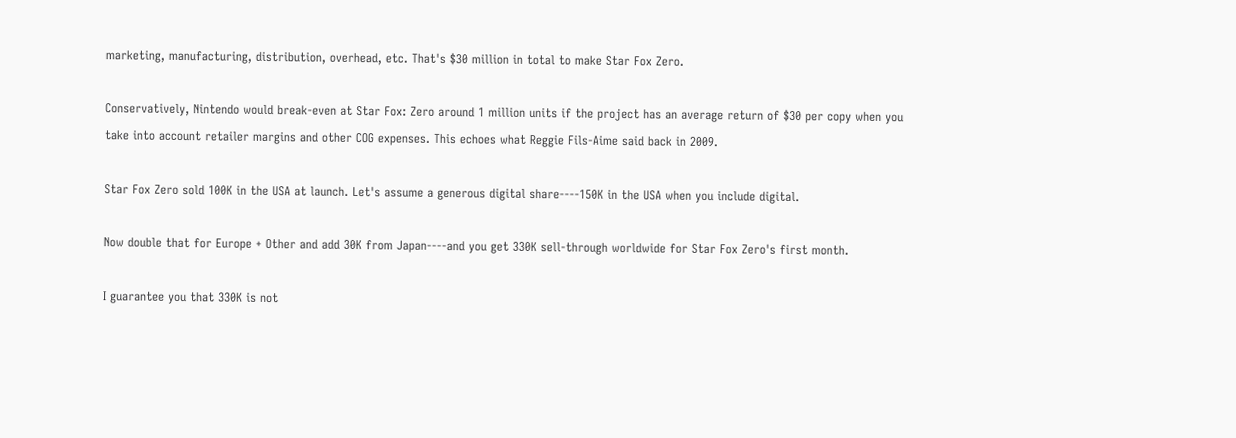marketing, manufacturing, distribution, overhead, etc. That's $30 million in total to make Star Fox Zero.

Conservatively, Nintendo would break-even at Star Fox: Zero around 1 million units if the project has an average return of $30 per copy when you take into account retailer margins and other COG expenses. This echoes what Reggie Fils-Aime said back in 2009.

Star Fox Zero sold 100K in the USA at launch. Let's assume a generous digital share----150K in the USA when you include digital.

Now double that for Europe + Other and add 30K from Japan----and you get 330K sell-through worldwide for Star Fox Zero's first month.

I guarantee you that 330K is not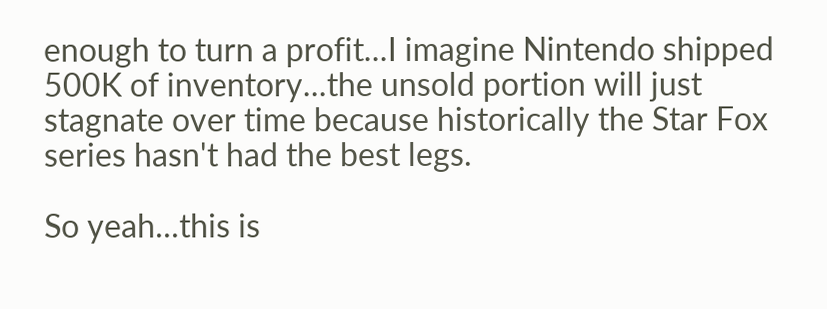enough to turn a profit...I imagine Nintendo shipped 500K of inventory...the unsold portion will just stagnate over time because historically the Star Fox series hasn't had the best legs.

So yeah...this is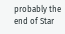probably the end of Star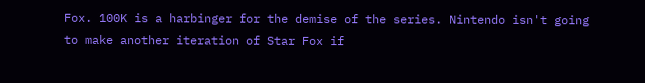Fox. 100K is a harbinger for the demise of the series. Nintendo isn't going to make another iteration of Star Fox if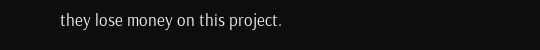they lose money on this project.